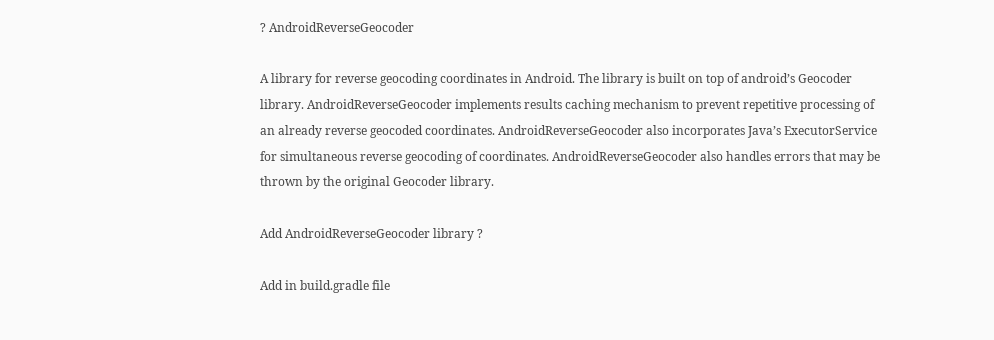? AndroidReverseGeocoder

A library for reverse geocoding coordinates in Android. The library is built on top of android’s Geocoder library. AndroidReverseGeocoder implements results caching mechanism to prevent repetitive processing of an already reverse geocoded coordinates. AndroidReverseGeocoder also incorporates Java’s ExecutorService for simultaneous reverse geocoding of coordinates. AndroidReverseGeocoder also handles errors that may be thrown by the original Geocoder library.

Add AndroidReverseGeocoder library ?

Add in build.gradle file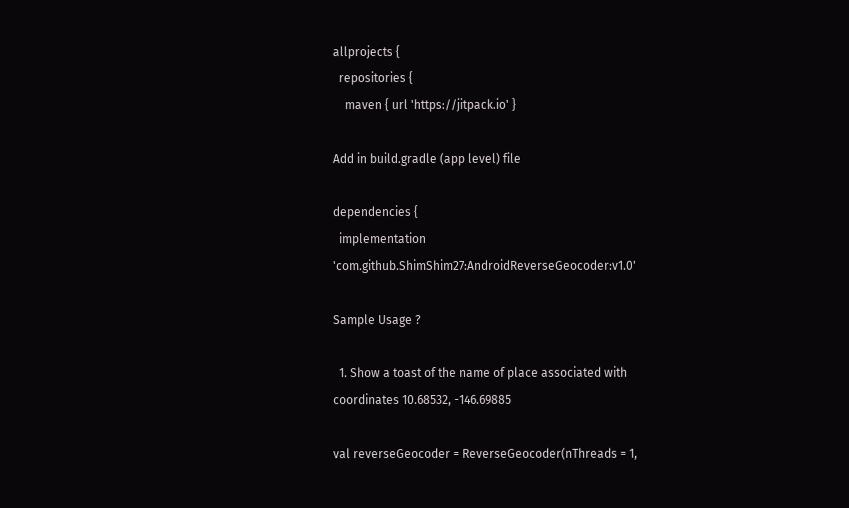allprojects {
  repositories {
    maven { url 'https://jitpack.io' }

Add in build.gradle (app level) file

dependencies {
  implementation 'com.github.ShimShim27:AndroidReverseGeocoder:v1.0'

Sample Usage ?

  1. Show a toast of the name of place associated with coordinates 10.68532, -146.69885

val reverseGeocoder = ReverseGeocoder(nThreads = 1,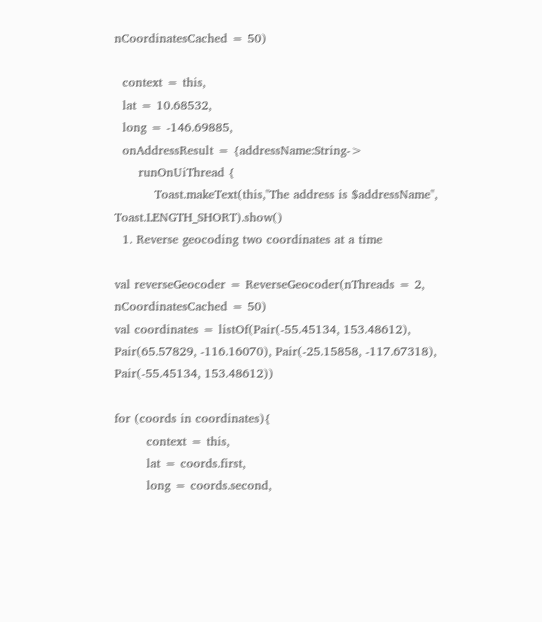nCoordinatesCached = 50)

  context = this,
  lat = 10.68532,
  long = -146.69885,
  onAddressResult = {addressName:String->
      runOnUiThread {
          Toast.makeText(this,"The address is $addressName", Toast.LENGTH_SHORT).show()
  1. Reverse geocoding two coordinates at a time

val reverseGeocoder = ReverseGeocoder(nThreads = 2, nCoordinatesCached = 50)
val coordinates = listOf(Pair(-55.45134, 153.48612), Pair(65.57829, -116.16070), Pair(-25.15858, -117.67318), Pair(-55.45134, 153.48612))

for (coords in coordinates){
        context = this,
        lat = coords.first,
        long = coords.second,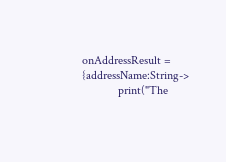onAddressResult = {addressName:String->
            print("The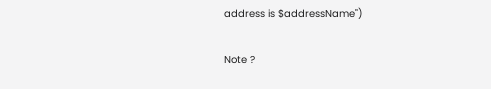address is $addressName")

Note ?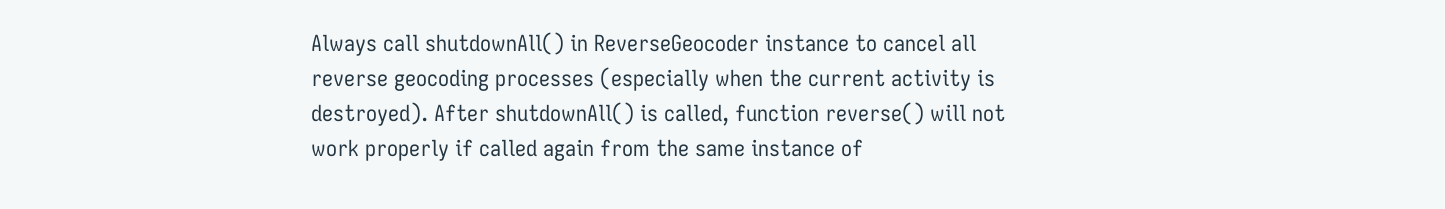Always call shutdownAll() in ReverseGeocoder instance to cancel all reverse geocoding processes (especially when the current activity is destroyed). After shutdownAll() is called, function reverse() will not work properly if called again from the same instance of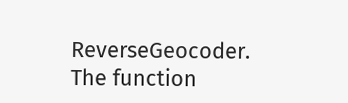ReverseGeocoder. The function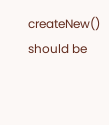createNew() should be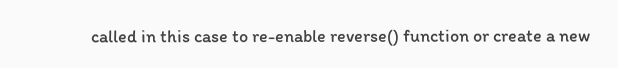called in this case to re-enable reverse() function or create a new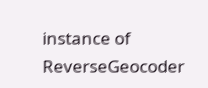instance of ReverseGeocoder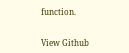function.


View Github